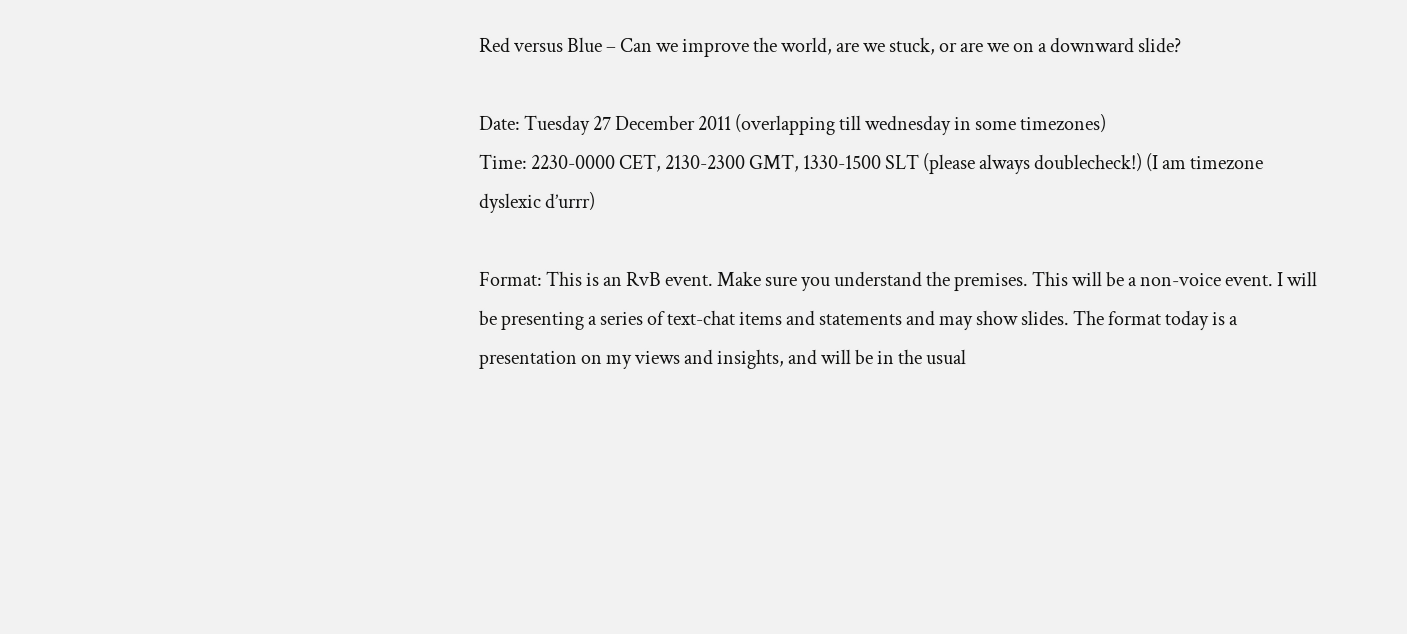Red versus Blue – Can we improve the world, are we stuck, or are we on a downward slide?

Date: Tuesday 27 December 2011 (overlapping till wednesday in some timezones)
Time: 2230-0000 CET, 2130-2300 GMT, 1330-1500 SLT (please always doublecheck!) (I am timezone dyslexic d’urrr)

Format: This is an RvB event. Make sure you understand the premises. This will be a non-voice event. I will be presenting a series of text-chat items and statements and may show slides. The format today is a presentation on my views and insights, and will be in the usual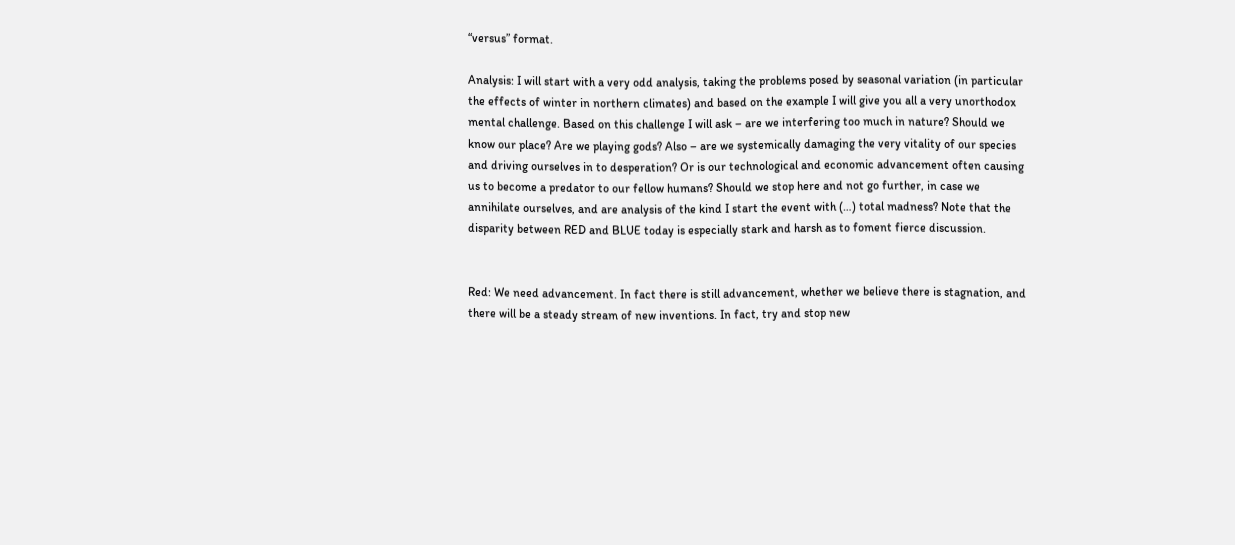“versus” format.

Analysis: I will start with a very odd analysis, taking the problems posed by seasonal variation (in particular the effects of winter in northern climates) and based on the example I will give you all a very unorthodox mental challenge. Based on this challenge I will ask – are we interfering too much in nature? Should we know our place? Are we playing gods? Also – are we systemically damaging the very vitality of our species and driving ourselves in to desperation? Or is our technological and economic advancement often causing us to become a predator to our fellow humans? Should we stop here and not go further, in case we annihilate ourselves, and are analysis of the kind I start the event with (…) total madness? Note that the disparity between RED and BLUE today is especially stark and harsh as to foment fierce discussion.


Red: We need advancement. In fact there is still advancement, whether we believe there is stagnation, and there will be a steady stream of new inventions. In fact, try and stop new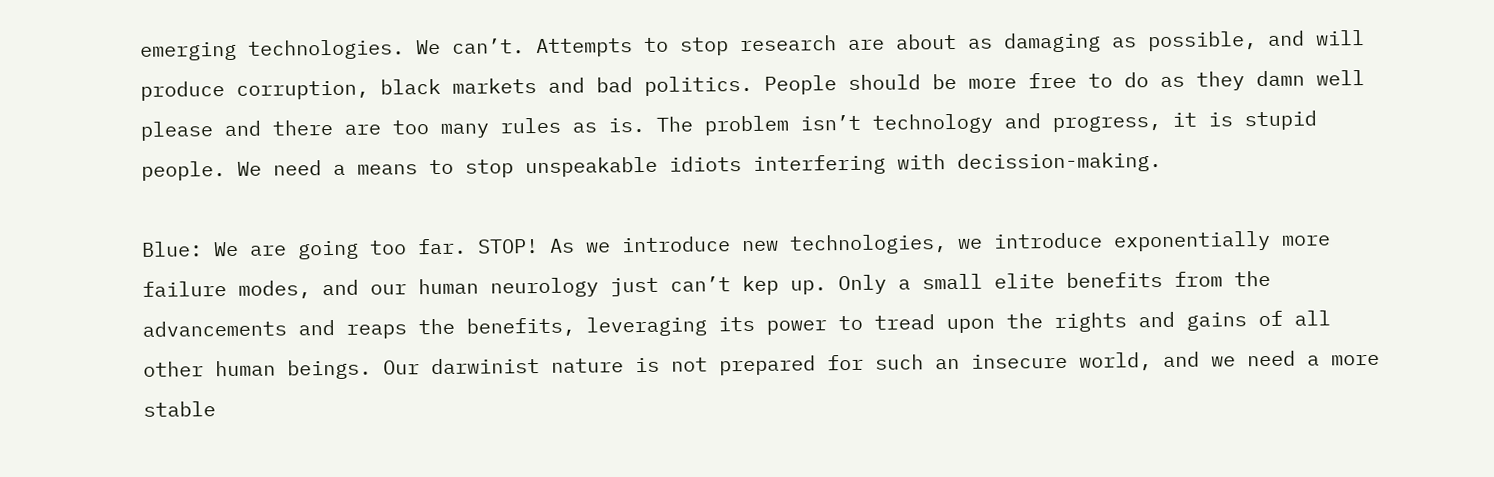emerging technologies. We can’t. Attempts to stop research are about as damaging as possible, and will produce corruption, black markets and bad politics. People should be more free to do as they damn well please and there are too many rules as is. The problem isn’t technology and progress, it is stupid people. We need a means to stop unspeakable idiots interfering with decission-making.

Blue: We are going too far. STOP! As we introduce new technologies, we introduce exponentially more failure modes, and our human neurology just can’t kep up. Only a small elite benefits from the advancements and reaps the benefits, leveraging its power to tread upon the rights and gains of all other human beings. Our darwinist nature is not prepared for such an insecure world, and we need a more stable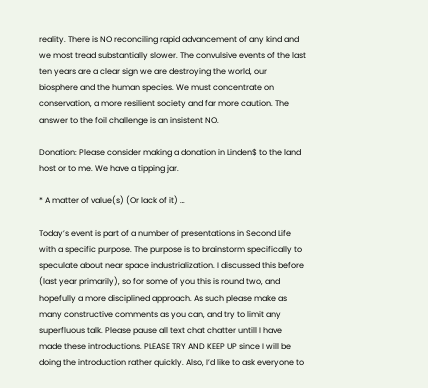reality. There is NO reconciling rapid advancement of any kind and we most tread substantially slower. The convulsive events of the last ten years are a clear sign we are destroying the world, our biosphere and the human species. We must concentrate on conservation, a more resilient society and far more caution. The answer to the foil challenge is an insistent NO.

Donation: Please consider making a donation in Linden$ to the land host or to me. We have a tipping jar.

* A matter of value(s) (Or lack of it) …

Today’s event is part of a number of presentations in Second Life with a specific purpose. The purpose is to brainstorm specifically to speculate about near space industrialization. I discussed this before (last year primarily), so for some of you this is round two, and hopefully a more disciplined approach. As such please make as many constructive comments as you can, and try to limit any superfluous talk. Please pause all text chat chatter untill I have made these introductions. PLEASE TRY AND KEEP UP since I will be doing the introduction rather quickly. Also, I’d like to ask everyone to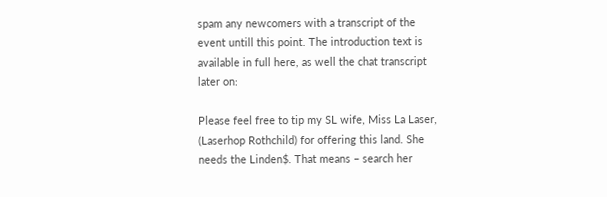spam any newcomers with a transcript of the event untill this point. The introduction text is available in full here, as well the chat transcript later on:

Please feel free to tip my SL wife, Miss La Laser, (Laserhop Rothchild) for offering this land. She needs the Linden$. That means – search her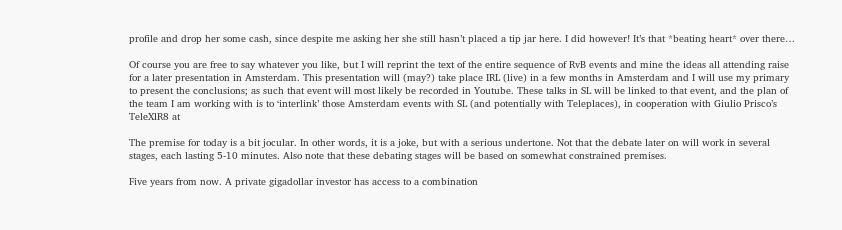profile and drop her some cash, since despite me asking her she still hasn’t placed a tip jar here. I did however! It’s that *beating heart* over there…

Of course you are free to say whatever you like, but I will reprint the text of the entire sequence of RvB events and mine the ideas all attending raise for a later presentation in Amsterdam. This presentation will (may?) take place IRL (live) in a few months in Amsterdam and I will use my primary to present the conclusions; as such that event will most likely be recorded in Youtube. These talks in SL will be linked to that event, and the plan of the team I am working with is to ‘interlink’ those Amsterdam events with SL (and potentially with Teleplaces), in cooperation with Giulio Prisco’s TeleXlR8 at

The premise for today is a bit jocular. In other words, it is a joke, but with a serious undertone. Not that the debate later on will work in several stages, each lasting 5-10 minutes. Also note that these debating stages will be based on somewhat constrained premises.

Five years from now. A private gigadollar investor has access to a combination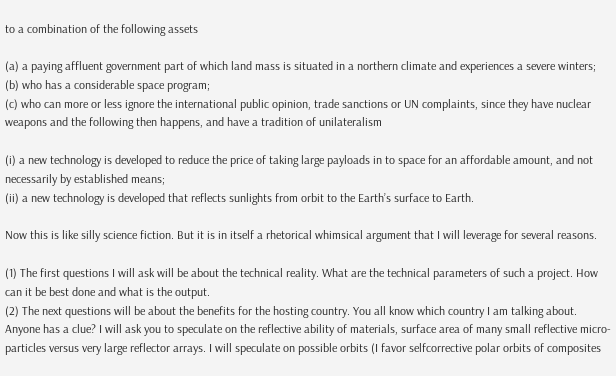to a combination of the following assets

(a) a paying affluent government part of which land mass is situated in a northern climate and experiences a severe winters;
(b) who has a considerable space program;
(c) who can more or less ignore the international public opinion, trade sanctions or UN complaints, since they have nuclear weapons and the following then happens, and have a tradition of unilateralism

(i) a new technology is developed to reduce the price of taking large payloads in to space for an affordable amount, and not necessarily by established means;
(ii) a new technology is developed that reflects sunlights from orbit to the Earth’s surface to Earth.

Now this is like silly science fiction. But it is in itself a rhetorical whimsical argument that I will leverage for several reasons.

(1) The first questions I will ask will be about the technical reality. What are the technical parameters of such a project. How can it be best done and what is the output.
(2) The next questions will be about the benefits for the hosting country. You all know which country I am talking about. Anyone has a clue? I will ask you to speculate on the reflective ability of materials, surface area of many small reflective micro-particles versus very large reflector arrays. I will speculate on possible orbits (I favor selfcorrective polar orbits of composites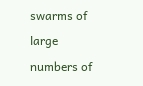swarms of large numbers of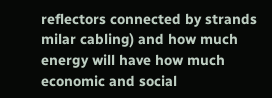reflectors connected by strands milar cabling) and how much energy will have how much economic and social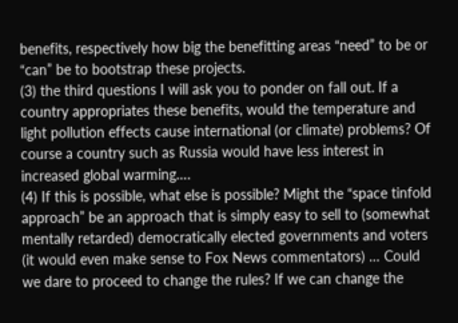benefits, respectively how big the benefitting areas “need” to be or “can” be to bootstrap these projects.
(3) the third questions I will ask you to ponder on fall out. If a country appropriates these benefits, would the temperature and light pollution effects cause international (or climate) problems? Of course a country such as Russia would have less interest in increased global warming….
(4) If this is possible, what else is possible? Might the “space tinfold approach” be an approach that is simply easy to sell to (somewhat mentally retarded) democratically elected governments and voters (it would even make sense to Fox News commentators) … Could we dare to proceed to change the rules? If we can change the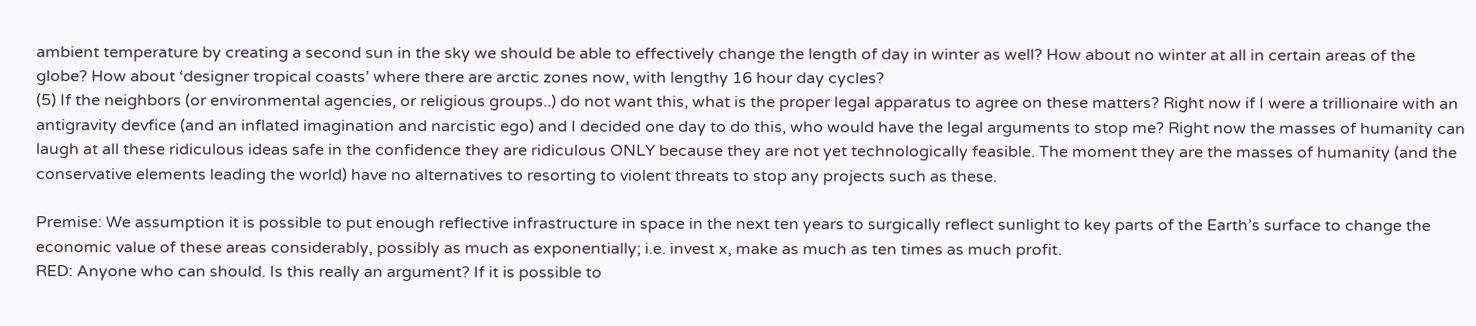ambient temperature by creating a second sun in the sky we should be able to effectively change the length of day in winter as well? How about no winter at all in certain areas of the globe? How about ‘designer tropical coasts’ where there are arctic zones now, with lengthy 16 hour day cycles?
(5) If the neighbors (or environmental agencies, or religious groups..) do not want this, what is the proper legal apparatus to agree on these matters? Right now if I were a trillionaire with an antigravity devfice (and an inflated imagination and narcistic ego) and I decided one day to do this, who would have the legal arguments to stop me? Right now the masses of humanity can laugh at all these ridiculous ideas safe in the confidence they are ridiculous ONLY because they are not yet technologically feasible. The moment they are the masses of humanity (and the conservative elements leading the world) have no alternatives to resorting to violent threats to stop any projects such as these.

Premise: We assumption it is possible to put enough reflective infrastructure in space in the next ten years to surgically reflect sunlight to key parts of the Earth’s surface to change the economic value of these areas considerably, possibly as much as exponentially; i.e. invest x, make as much as ten times as much profit.
RED: Anyone who can should. Is this really an argument? If it is possible to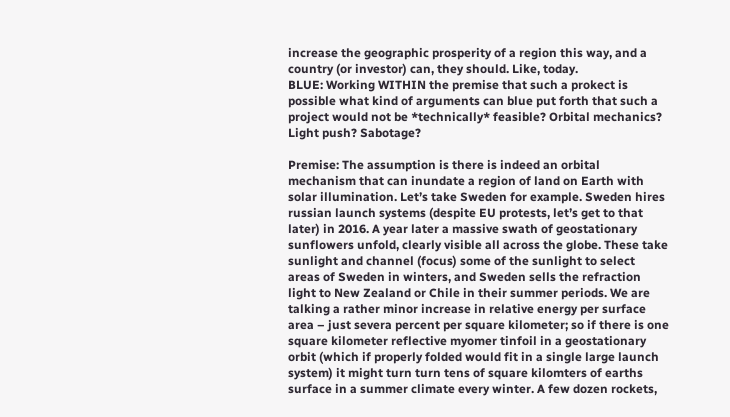increase the geographic prosperity of a region this way, and a country (or investor) can, they should. Like, today.
BLUE: Working WITHIN the premise that such a prokect is possible what kind of arguments can blue put forth that such a project would not be *technically* feasible? Orbital mechanics? Light push? Sabotage?

Premise: The assumption is there is indeed an orbital mechanism that can inundate a region of land on Earth with solar illumination. Let’s take Sweden for example. Sweden hires russian launch systems (despite EU protests, let’s get to that later) in 2016. A year later a massive swath of geostationary sunflowers unfold, clearly visible all across the globe. These take sunlight and channel (focus) some of the sunlight to select areas of Sweden in winters, and Sweden sells the refraction light to New Zealand or Chile in their summer periods. We are talking a rather minor increase in relative energy per surface area – just severa percent per square kilometer; so if there is one square kilometer reflective myomer tinfoil in a geostationary orbit (which if properly folded would fit in a single large launch system) it might turn turn tens of square kilomters of earths surface in a summer climate every winter. A few dozen rockets,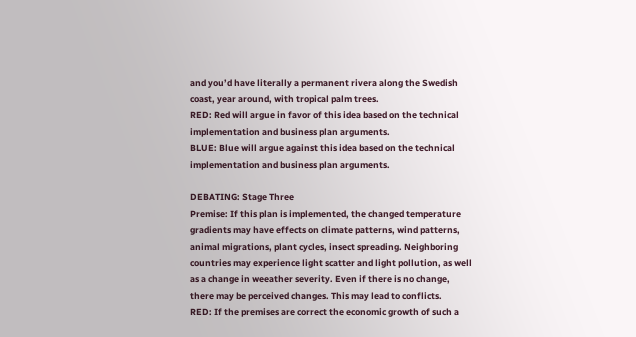and you’d have literally a permanent rivera along the Swedish coast, year around, with tropical palm trees.
RED: Red will argue in favor of this idea based on the technical implementation and business plan arguments.
BLUE: Blue will argue against this idea based on the technical implementation and business plan arguments.

DEBATING: Stage Three
Premise: If this plan is implemented, the changed temperature gradients may have effects on climate patterns, wind patterns, animal migrations, plant cycles, insect spreading. Neighboring countries may experience light scatter and light pollution, as well as a change in weeather severity. Even if there is no change, there may be perceived changes. This may lead to conflicts.
RED: If the premises are correct the economic growth of such a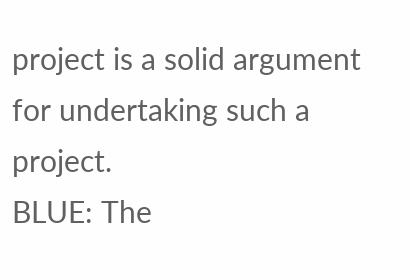project is a solid argument for undertaking such a project.
BLUE: The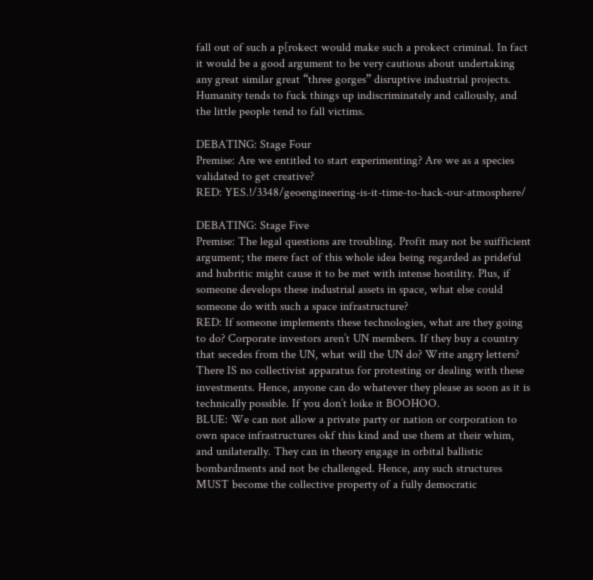fall out of such a p[rokect would make such a prokect criminal. In fact it would be a good argument to be very cautious about undertaking any great similar great “three gorges” disruptive industrial projects. Humanity tends to fuck things up indiscriminately and callously, and the little people tend to fall victims.

DEBATING: Stage Four
Premise: Are we entitled to start experimenting? Are we as a species validated to get creative?
RED: YES.!/3348/geoengineering-is-it-time-to-hack-our-atmosphere/

DEBATING: Stage Five
Premise: The legal questions are troubling. Profit may not be suifficient argument; the mere fact of this whole idea being regarded as prideful and hubritic might cause it to be met with intense hostility. Plus, if someone develops these industrial assets in space, what else could someone do with such a space infrastructure?
RED: If someone implements these technologies, what are they going to do? Corporate investors aren’t UN members. If they buy a country that secedes from the UN, what will the UN do? Write angry letters? There IS no collectivist apparatus for protesting or dealing with these investments. Hence, anyone can do whatever they please as soon as it is technically possible. If you don’t loike it BOOHOO.
BLUE: We can not allow a private party or nation or corporation to own space infrastructures okf this kind and use them at their whim, and unilaterally. They can in theory engage in orbital ballistic bombardments and not be challenged. Hence, any such structures MUST become the collective property of a fully democratic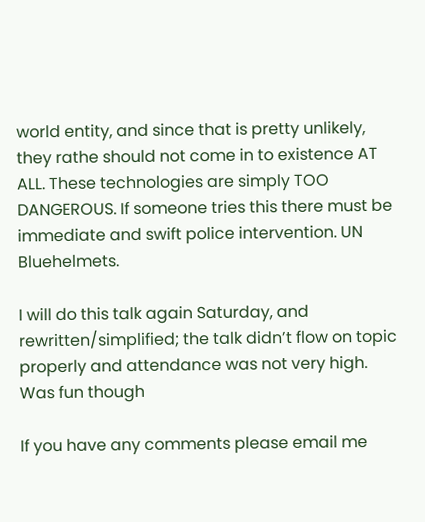world entity, and since that is pretty unlikely, they rathe should not come in to existence AT ALL. These technologies are simply TOO DANGEROUS. If someone tries this there must be immediate and swift police intervention. UN Bluehelmets.

I will do this talk again Saturday, and rewritten/simplified; the talk didn’t flow on topic properly and attendance was not very high. Was fun though

If you have any comments please email me